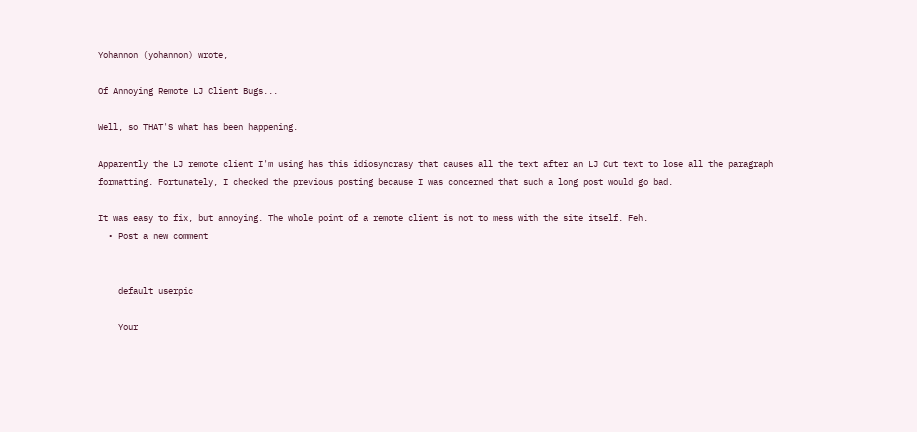Yohannon (yohannon) wrote,

Of Annoying Remote LJ Client Bugs...

Well, so THAT'S what has been happening.

Apparently the LJ remote client I'm using has this idiosyncrasy that causes all the text after an LJ Cut text to lose all the paragraph formatting. Fortunately, I checked the previous posting because I was concerned that such a long post would go bad.

It was easy to fix, but annoying. The whole point of a remote client is not to mess with the site itself. Feh.
  • Post a new comment


    default userpic

    Your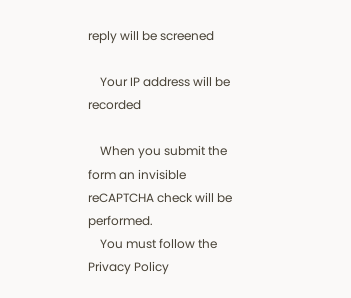reply will be screened

    Your IP address will be recorded

    When you submit the form an invisible reCAPTCHA check will be performed.
    You must follow the Privacy Policy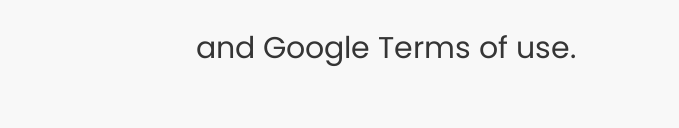and Google Terms of use.